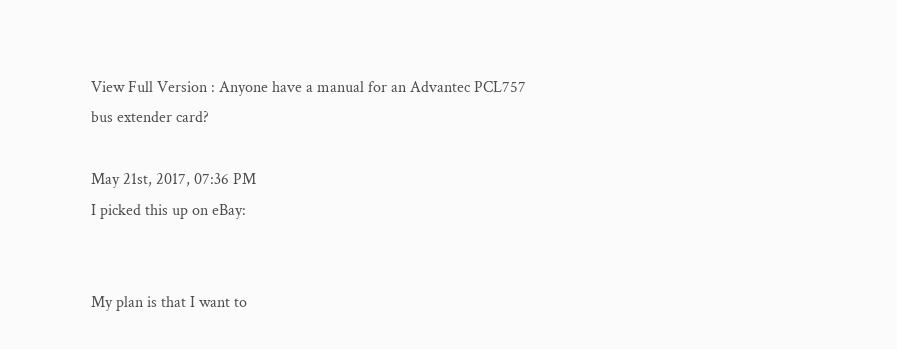View Full Version : Anyone have a manual for an Advantec PCL757 bus extender card?

May 21st, 2017, 07:36 PM
I picked this up on eBay:


My plan is that I want to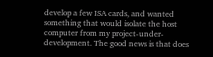develop a few ISA cards, and wanted something that would isolate the host computer from my project-under-development. The good news is that does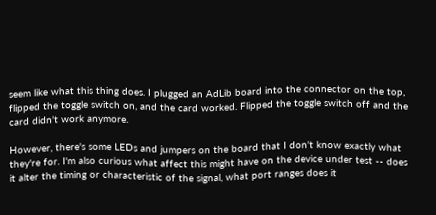seem like what this thing does. I plugged an AdLib board into the connector on the top, flipped the toggle switch on, and the card worked. Flipped the toggle switch off and the card didn't work anymore.

However, there's some LEDs and jumpers on the board that I don't know exactly what they're for. I'm also curious what affect this might have on the device under test -- does it alter the timing or characteristic of the signal, what port ranges does it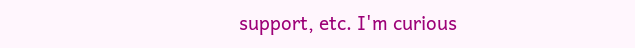support, etc. I'm curious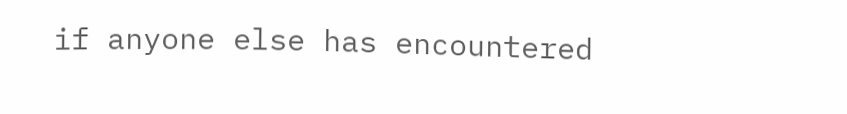if anyone else has encountered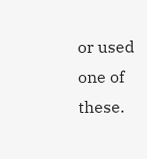or used one of these.